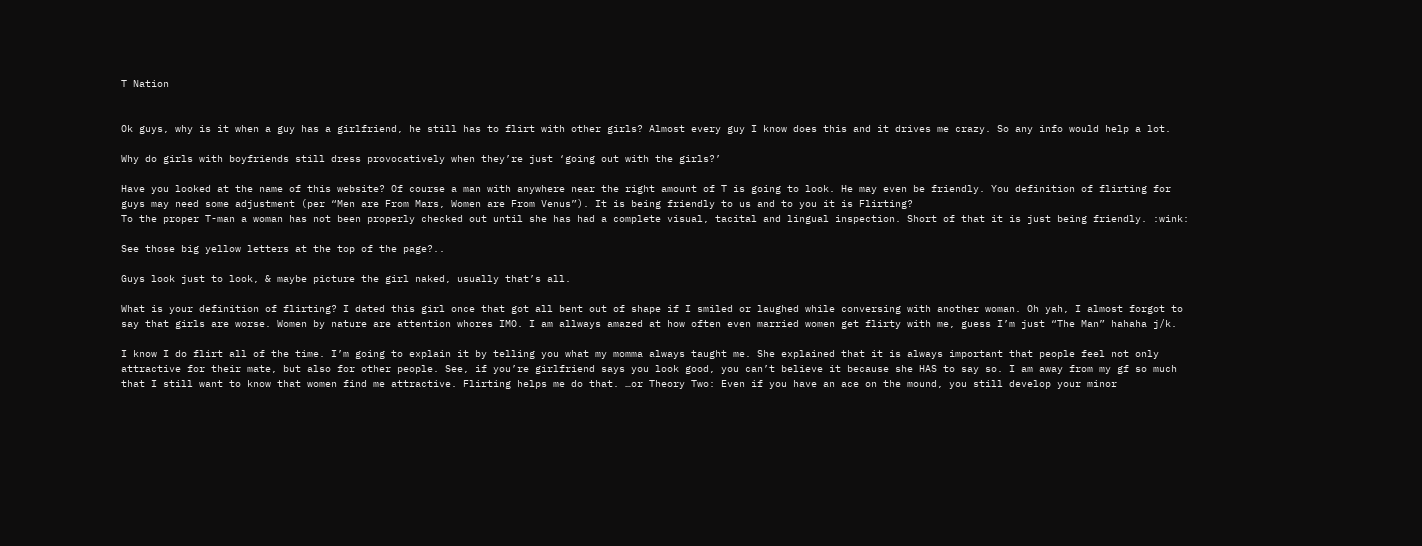T Nation


Ok guys, why is it when a guy has a girlfriend, he still has to flirt with other girls? Almost every guy I know does this and it drives me crazy. So any info would help a lot.

Why do girls with boyfriends still dress provocatively when they’re just ‘going out with the girls?’

Have you looked at the name of this website? Of course a man with anywhere near the right amount of T is going to look. He may even be friendly. You definition of flirting for guys may need some adjustment (per “Men are From Mars, Women are From Venus”). It is being friendly to us and to you it is Flirting?
To the proper T-man a woman has not been properly checked out until she has had a complete visual, tacital and lingual inspection. Short of that it is just being friendly. :wink:

See those big yellow letters at the top of the page?..

Guys look just to look, & maybe picture the girl naked, usually that’s all.

What is your definition of flirting? I dated this girl once that got all bent out of shape if I smiled or laughed while conversing with another woman. Oh yah, I almost forgot to say that girls are worse. Women by nature are attention whores IMO. I am allways amazed at how often even married women get flirty with me, guess I’m just “The Man” hahaha j/k.

I know I do flirt all of the time. I’m going to explain it by telling you what my momma always taught me. She explained that it is always important that people feel not only attractive for their mate, but also for other people. See, if you’re girlfriend says you look good, you can’t believe it because she HAS to say so. I am away from my gf so much that I still want to know that women find me attractive. Flirting helps me do that. …or Theory Two: Even if you have an ace on the mound, you still develop your minor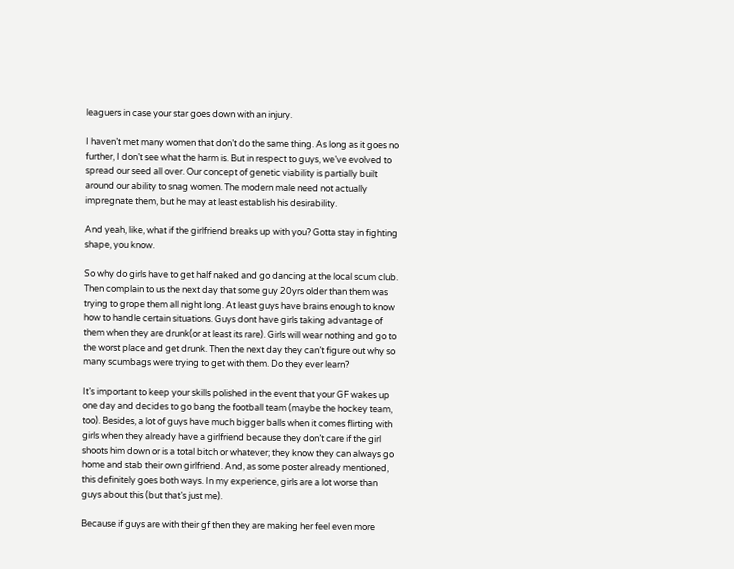leaguers in case your star goes down with an injury.

I haven’t met many women that don’t do the same thing. As long as it goes no further, I don’t see what the harm is. But in respect to guys, we’ve evolved to spread our seed all over. Our concept of genetic viability is partially built around our ability to snag women. The modern male need not actually impregnate them, but he may at least establish his desirability.

And yeah, like, what if the girlfriend breaks up with you? Gotta stay in fighting shape, you know.

So why do girls have to get half naked and go dancing at the local scum club. Then complain to us the next day that some guy 20yrs older than them was trying to grope them all night long. At least guys have brains enough to know how to handle certain situations. Guys dont have girls taking advantage of them when they are drunk(or at least its rare). Girls will wear nothing and go to the worst place and get drunk. Then the next day they can’t figure out why so many scumbags were trying to get with them. Do they ever learn?

It’s important to keep your skills polished in the event that your GF wakes up one day and decides to go bang the football team (maybe the hockey team, too). Besides, a lot of guys have much bigger balls when it comes flirting with girls when they already have a girlfriend because they don’t care if the girl shoots him down or is a total bitch or whatever; they know they can always go home and stab their own girlfriend. And, as some poster already mentioned, this definitely goes both ways. In my experience, girls are a lot worse than guys about this (but that’s just me).

Because if guys are with their gf then they are making her feel even more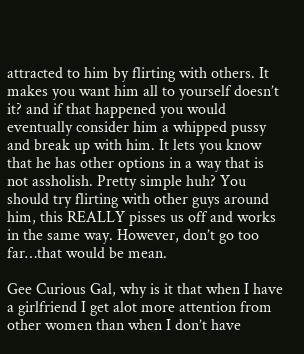attracted to him by flirting with others. It makes you want him all to yourself doesn’t it? and if that happened you would eventually consider him a whipped pussy and break up with him. It lets you know that he has other options in a way that is not assholish. Pretty simple huh? You should try flirting with other guys around him, this REALLY pisses us off and works in the same way. However, don’t go too far…that would be mean.

Gee Curious Gal, why is it that when I have a girlfriend I get alot more attention from other women than when I don’t have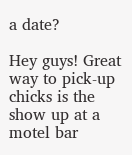a date?

Hey guys! Great way to pick-up chicks is the show up at a motel bar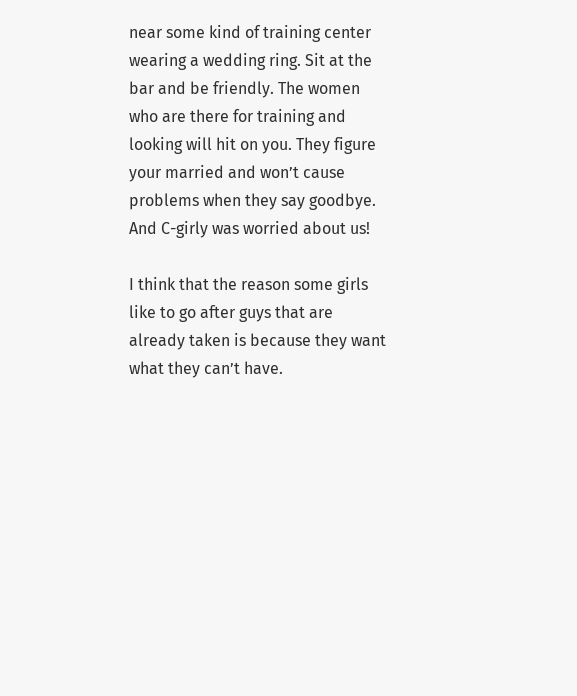near some kind of training center wearing a wedding ring. Sit at the bar and be friendly. The women who are there for training and looking will hit on you. They figure your married and won’t cause problems when they say goodbye. And C-girly was worried about us!

I think that the reason some girls like to go after guys that are already taken is because they want what they can’t have.